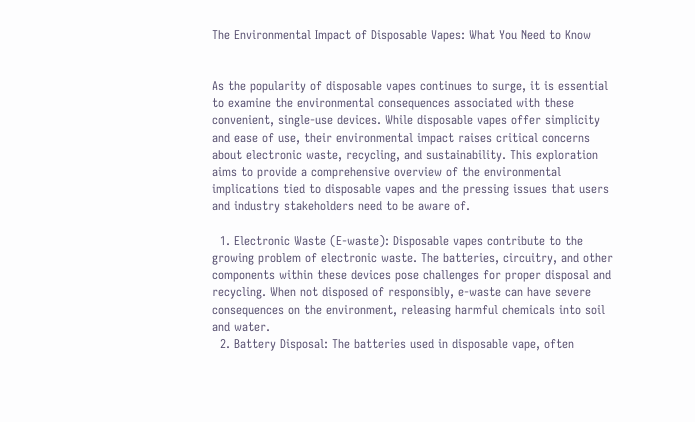The Environmental Impact of Disposable Vapes: What You Need to Know


As the popularity of disposable vapes continues to surge, it is essential to examine the environmental consequences associated with these convenient, single-use devices. While disposable vapes offer simplicity and ease of use, their environmental impact raises critical concerns about electronic waste, recycling, and sustainability. This exploration aims to provide a comprehensive overview of the environmental implications tied to disposable vapes and the pressing issues that users and industry stakeholders need to be aware of.

  1. Electronic Waste (E-waste): Disposable vapes contribute to the growing problem of electronic waste. The batteries, circuitry, and other components within these devices pose challenges for proper disposal and recycling. When not disposed of responsibly, e-waste can have severe consequences on the environment, releasing harmful chemicals into soil and water.
  2. Battery Disposal: The batteries used in disposable vape, often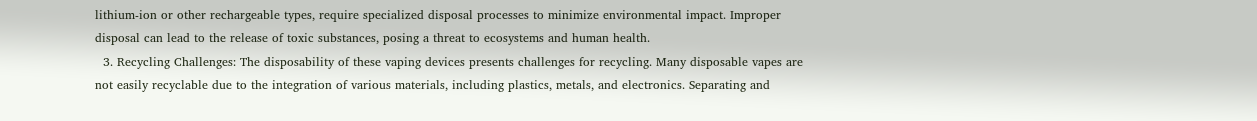lithium-ion or other rechargeable types, require specialized disposal processes to minimize environmental impact. Improper disposal can lead to the release of toxic substances, posing a threat to ecosystems and human health.
  3. Recycling Challenges: The disposability of these vaping devices presents challenges for recycling. Many disposable vapes are not easily recyclable due to the integration of various materials, including plastics, metals, and electronics. Separating and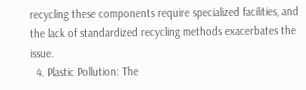recycling these components require specialized facilities, and the lack of standardized recycling methods exacerbates the issue.
  4. Plastic Pollution: The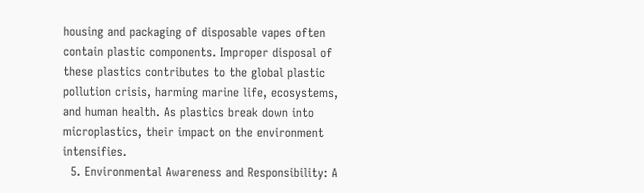housing and packaging of disposable vapes often contain plastic components. Improper disposal of these plastics contributes to the global plastic pollution crisis, harming marine life, ecosystems, and human health. As plastics break down into microplastics, their impact on the environment intensifies.
  5. Environmental Awareness and Responsibility: A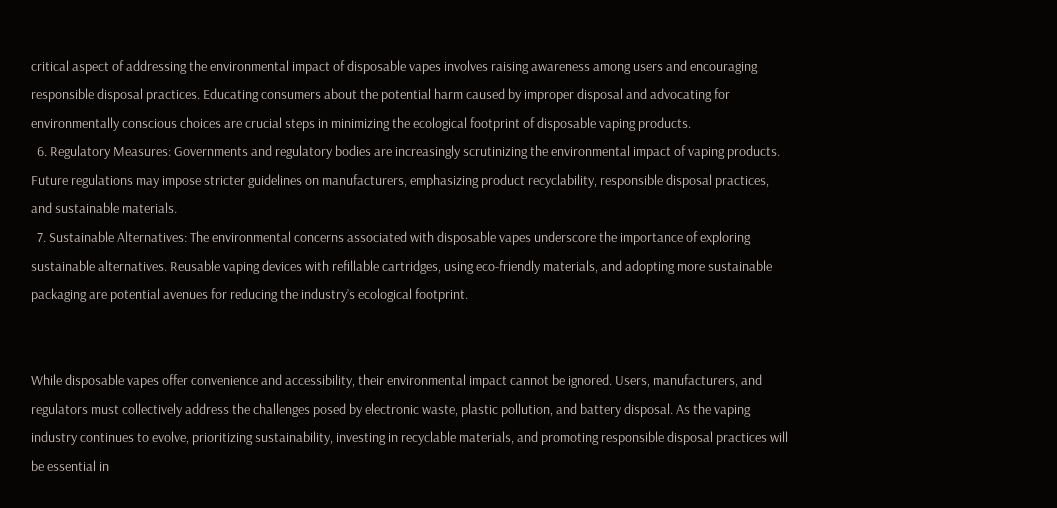critical aspect of addressing the environmental impact of disposable vapes involves raising awareness among users and encouraging responsible disposal practices. Educating consumers about the potential harm caused by improper disposal and advocating for environmentally conscious choices are crucial steps in minimizing the ecological footprint of disposable vaping products.
  6. Regulatory Measures: Governments and regulatory bodies are increasingly scrutinizing the environmental impact of vaping products. Future regulations may impose stricter guidelines on manufacturers, emphasizing product recyclability, responsible disposal practices, and sustainable materials.
  7. Sustainable Alternatives: The environmental concerns associated with disposable vapes underscore the importance of exploring sustainable alternatives. Reusable vaping devices with refillable cartridges, using eco-friendly materials, and adopting more sustainable packaging are potential avenues for reducing the industry’s ecological footprint.


While disposable vapes offer convenience and accessibility, their environmental impact cannot be ignored. Users, manufacturers, and regulators must collectively address the challenges posed by electronic waste, plastic pollution, and battery disposal. As the vaping industry continues to evolve, prioritizing sustainability, investing in recyclable materials, and promoting responsible disposal practices will be essential in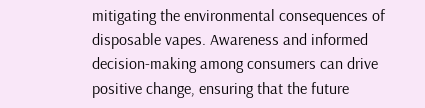mitigating the environmental consequences of disposable vapes. Awareness and informed decision-making among consumers can drive positive change, ensuring that the future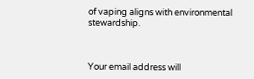of vaping aligns with environmental stewardship.



Your email address will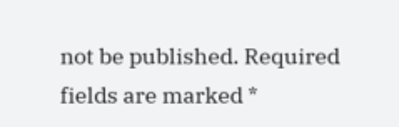not be published. Required fields are marked *